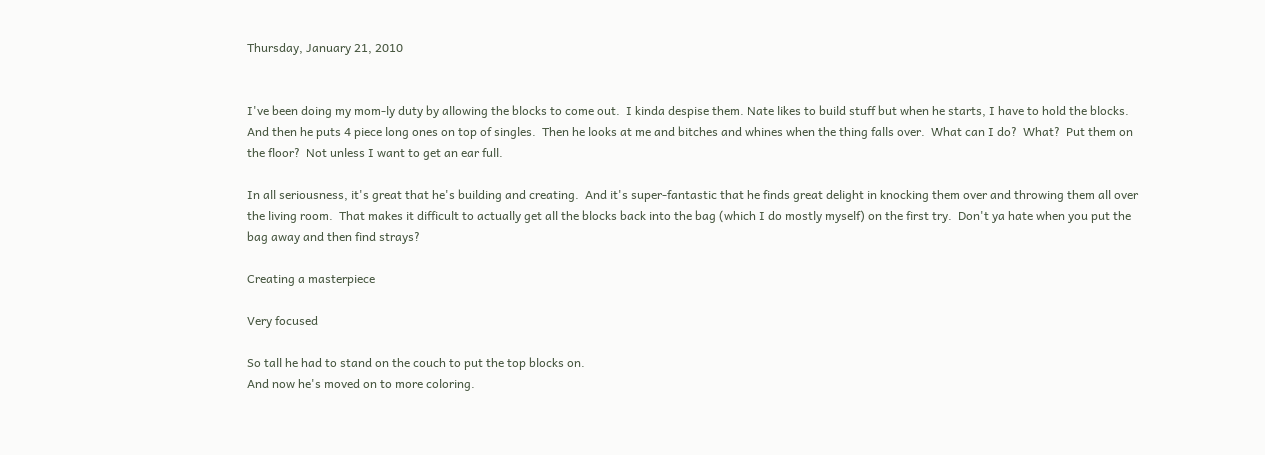Thursday, January 21, 2010


I've been doing my mom-ly duty by allowing the blocks to come out.  I kinda despise them. Nate likes to build stuff but when he starts, I have to hold the blocks.  And then he puts 4 piece long ones on top of singles.  Then he looks at me and bitches and whines when the thing falls over.  What can I do?  What?  Put them on the floor?  Not unless I want to get an ear full.

In all seriousness, it's great that he's building and creating.  And it's super-fantastic that he finds great delight in knocking them over and throwing them all over the living room.  That makes it difficult to actually get all the blocks back into the bag (which I do mostly myself) on the first try.  Don't ya hate when you put the bag away and then find strays?

Creating a masterpiece

Very focused

So tall he had to stand on the couch to put the top blocks on.
And now he's moved on to more coloring.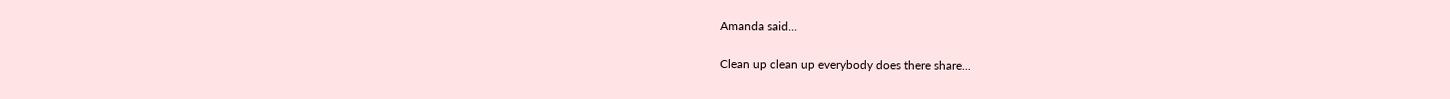Amanda said...

Clean up clean up everybody does there share...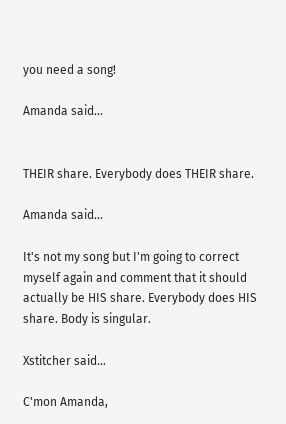you need a song!

Amanda said...


THEIR share. Everybody does THEIR share.

Amanda said...

It's not my song but I'm going to correct myself again and comment that it should actually be HIS share. Everybody does HIS share. Body is singular.

Xstitcher said...

C'mon Amanda,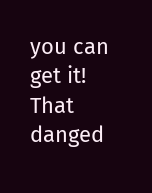you can get it! That danged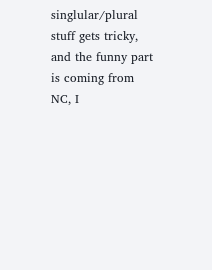singlular/plural stuff gets tricky, and the funny part is coming from NC, I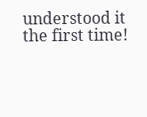understood it the first time!